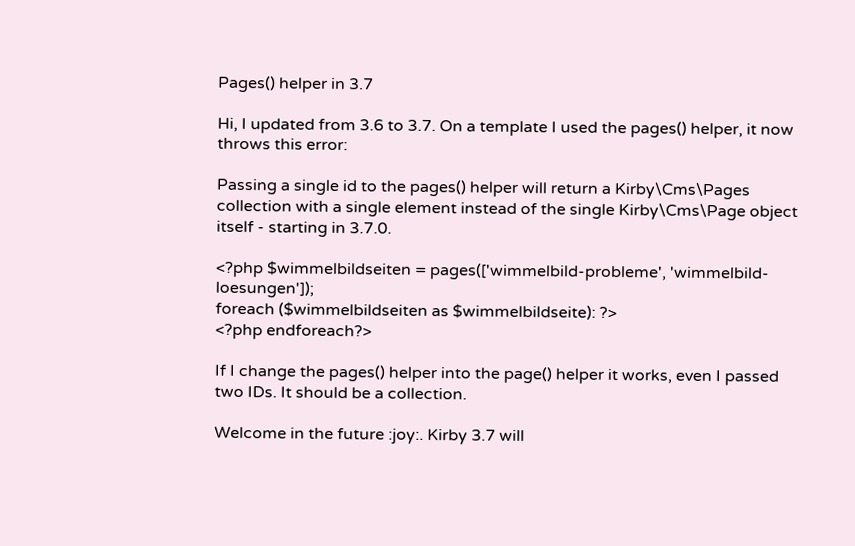Pages() helper in 3.7

Hi, I updated from 3.6 to 3.7. On a template I used the pages() helper, it now throws this error:

Passing a single id to the pages() helper will return a Kirby\Cms\Pages collection with a single element instead of the single Kirby\Cms\Page object itself - starting in 3.7.0.

<?php $wimmelbildseiten = pages(['wimmelbild-probleme', 'wimmelbild-loesungen']);
foreach ($wimmelbildseiten as $wimmelbildseite): ?>
<?php endforeach?>

If I change the pages() helper into the page() helper it works, even I passed two IDs. It should be a collection.

Welcome in the future :joy:. Kirby 3.7 will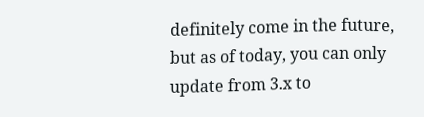definitely come in the future, but as of today, you can only update from 3.x to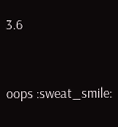3.6


oops :sweat_smile: